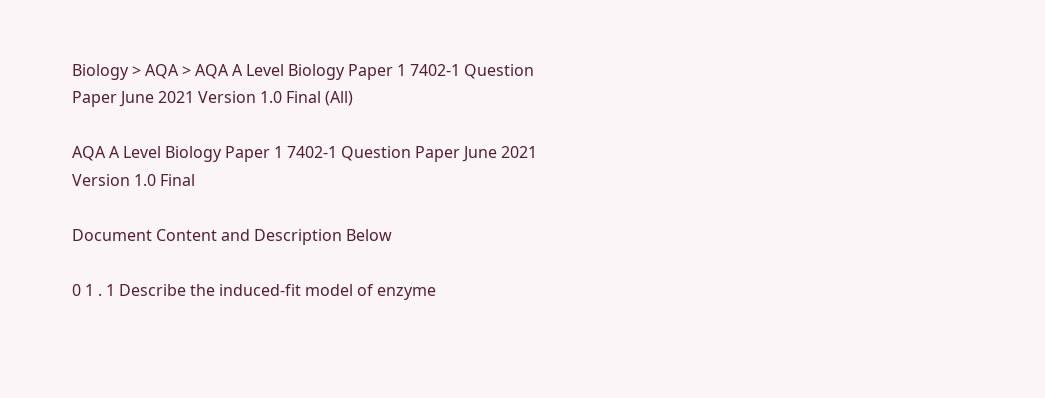Biology > AQA > AQA A Level Biology Paper 1 7402-1 Question Paper June 2021 Version 1.0 Final (All)

AQA A Level Biology Paper 1 7402-1 Question Paper June 2021 Version 1.0 Final

Document Content and Description Below

0 1 . 1 Describe the induced-fit model of enzyme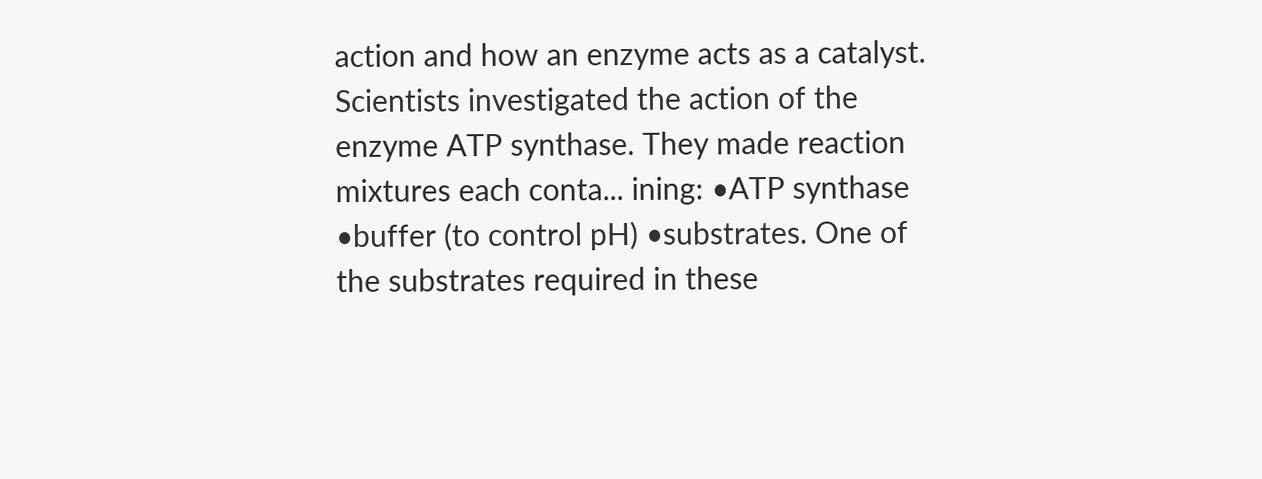action and how an enzyme acts as a catalyst. Scientists investigated the action of the enzyme ATP synthase. They made reaction mixtures each conta... ining: •ATP synthase •buffer (to control pH) •substrates. One of the substrates required in these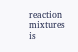reaction mixtures is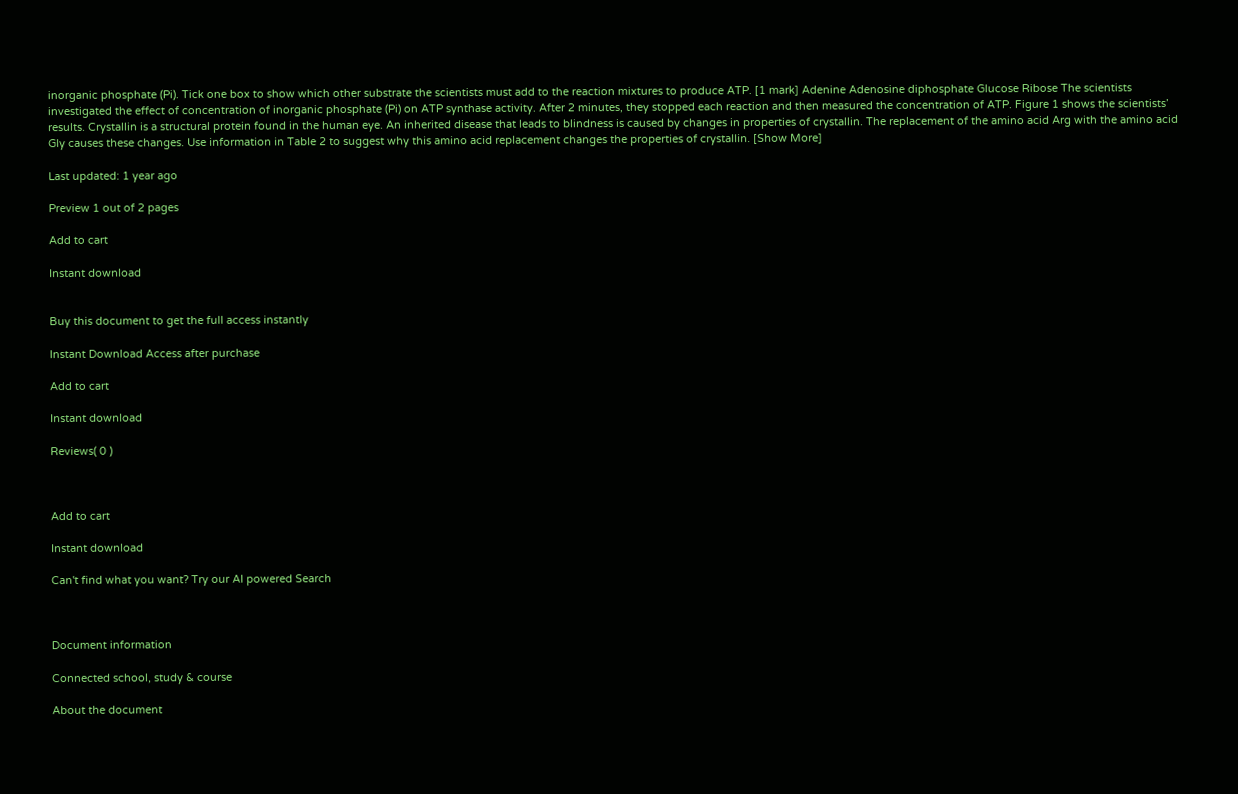inorganic phosphate (Pi). Tick one box to show which other substrate the scientists must add to the reaction mixtures to produce ATP. [1 mark] Adenine Adenosine diphosphate Glucose Ribose The scientists investigated the effect of concentration of inorganic phosphate (Pi) on ATP synthase activity. After 2 minutes, they stopped each reaction and then measured the concentration of ATP. Figure 1 shows the scientists’ results. Crystallin is a structural protein found in the human eye. An inherited disease that leads to blindness is caused by changes in properties of crystallin. The replacement of the amino acid Arg with the amino acid Gly causes these changes. Use information in Table 2 to suggest why this amino acid replacement changes the properties of crystallin. [Show More]

Last updated: 1 year ago

Preview 1 out of 2 pages

Add to cart

Instant download


Buy this document to get the full access instantly

Instant Download Access after purchase

Add to cart

Instant download

Reviews( 0 )



Add to cart

Instant download

Can't find what you want? Try our AI powered Search



Document information

Connected school, study & course

About the document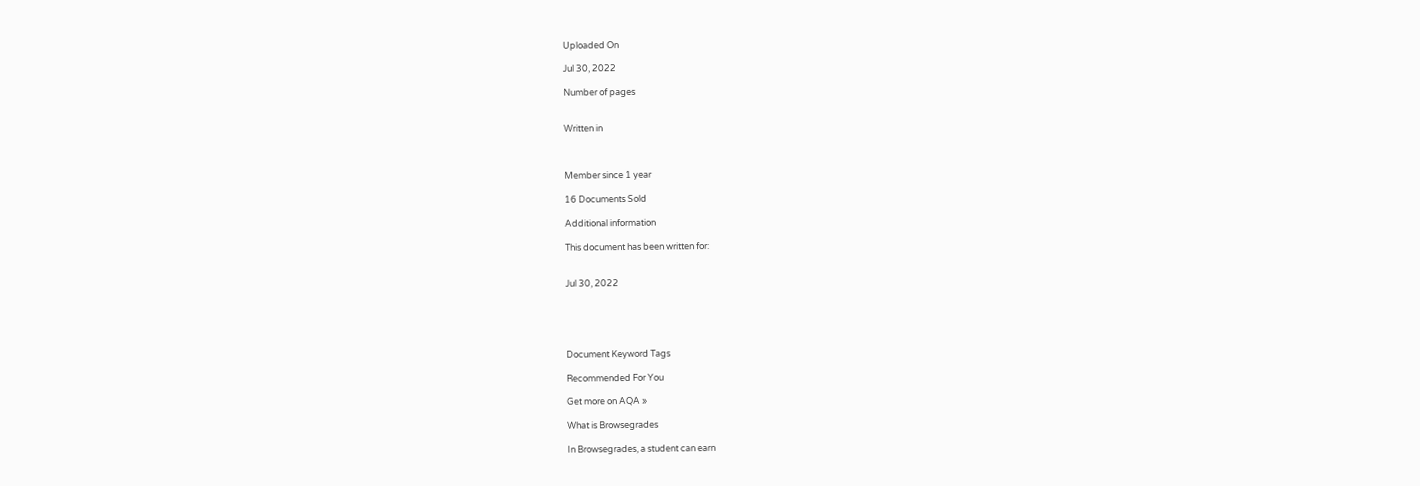Uploaded On

Jul 30, 2022

Number of pages


Written in



Member since 1 year

16 Documents Sold

Additional information

This document has been written for:


Jul 30, 2022





Document Keyword Tags

Recommended For You

Get more on AQA »

What is Browsegrades

In Browsegrades, a student can earn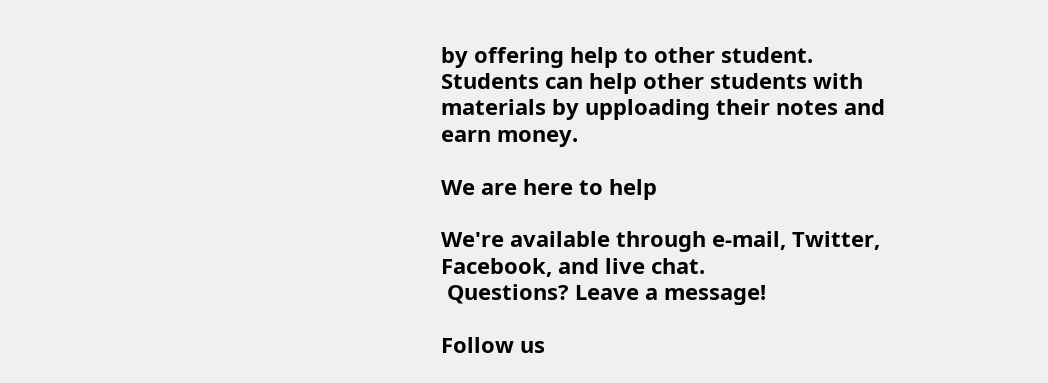by offering help to other student. Students can help other students with materials by upploading their notes and earn money.

We are here to help

We're available through e-mail, Twitter, Facebook, and live chat.
 Questions? Leave a message!

Follow us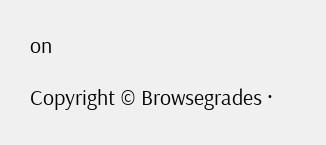on

Copyright © Browsegrades ·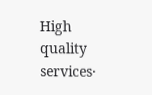High quality services·